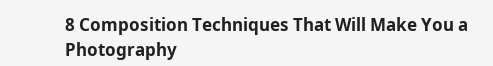8 Composition Techniques That Will Make You a Photography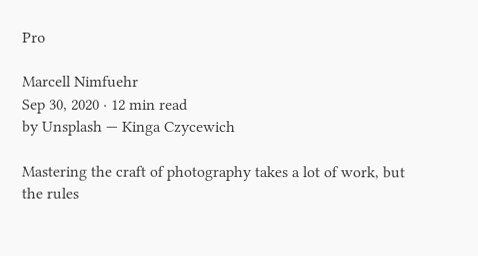Pro

Marcell Nimfuehr
Sep 30, 2020 · 12 min read
by Unsplash — Kinga Czycewich

Mastering the craft of photography takes a lot of work, but the rules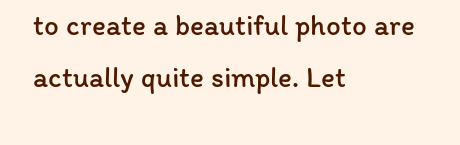to create a beautiful photo are actually quite simple. Let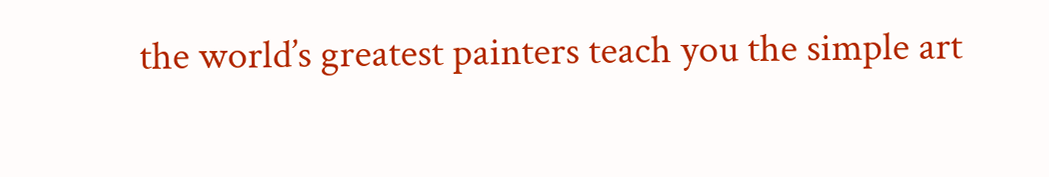the world’s greatest painters teach you the simple art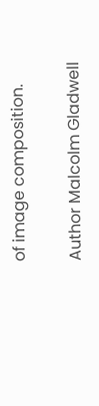of image composition.

Author Malcolm Gladwell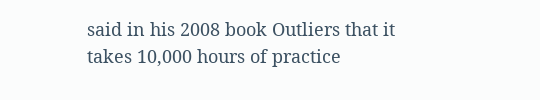said in his 2008 book Outliers that it takes 10,000 hours of practice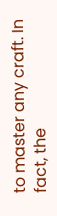to master any craft. In fact, the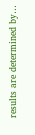results are determined by…